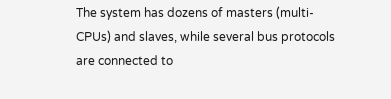The system has dozens of masters (multi-CPUs) and slaves, while several bus protocols are connected to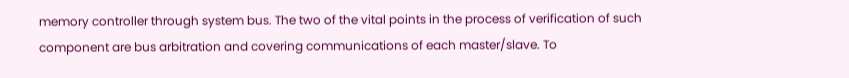memory controller through system bus. The two of the vital points in the process of verification of such component are bus arbitration and covering communications of each master/slave. To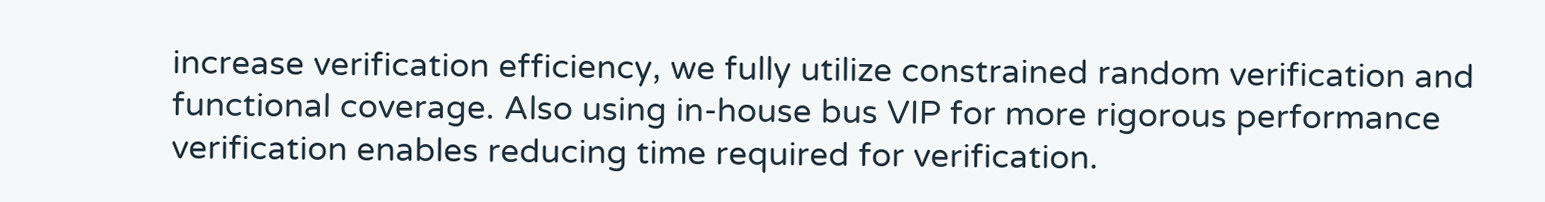increase verification efficiency, we fully utilize constrained random verification and functional coverage. Also using in-house bus VIP for more rigorous performance verification enables reducing time required for verification.